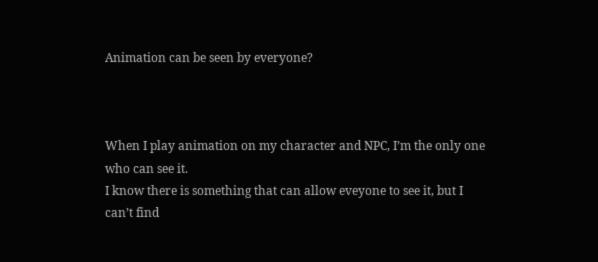Animation can be seen by everyone?



When I play animation on my character and NPC, I’m the only one who can see it.
I know there is something that can allow eveyone to see it, but I can’t find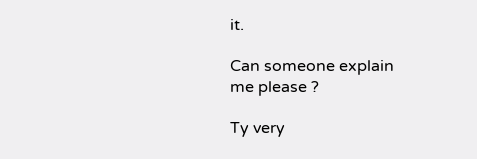it.

Can someone explain me please ?

Ty very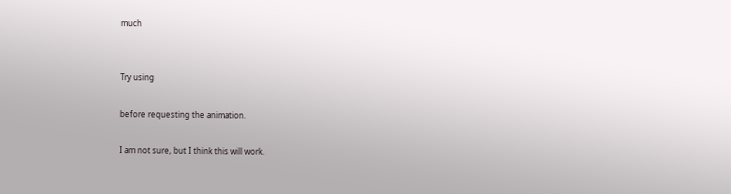much


Try using

before requesting the animation.

I am not sure, but I think this will work.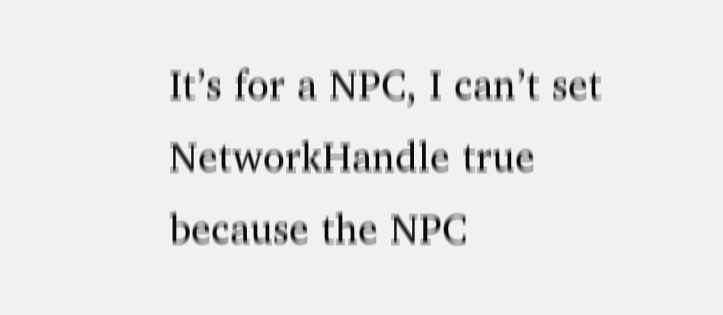It’s for a NPC, I can’t set NetworkHandle true because the NPC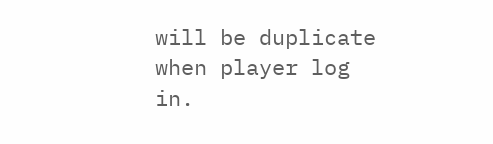will be duplicate when player log in.